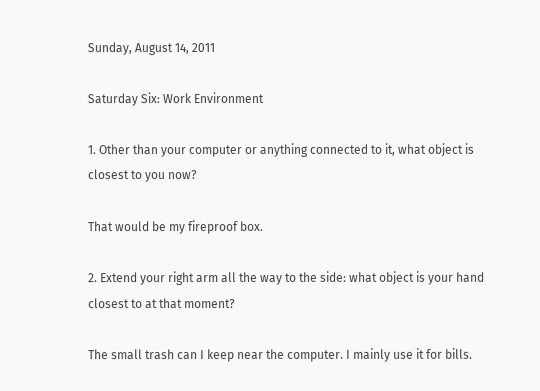Sunday, August 14, 2011

Saturday Six: Work Environment

1. Other than your computer or anything connected to it, what object is closest to you now?

That would be my fireproof box.

2. Extend your right arm all the way to the side: what object is your hand closest to at that moment?

The small trash can I keep near the computer. I mainly use it for bills.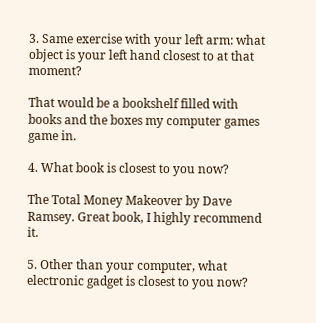3. Same exercise with your left arm: what object is your left hand closest to at that moment?

That would be a bookshelf filled with books and the boxes my computer games game in.

4. What book is closest to you now?

The Total Money Makeover by Dave Ramsey. Great book, I highly recommend it.

5. Other than your computer, what electronic gadget is closest to you now?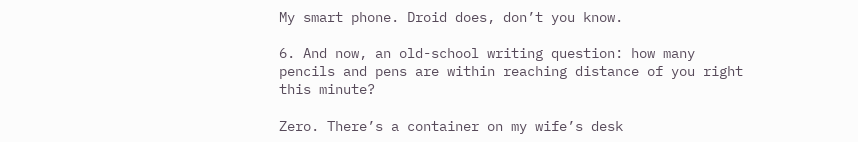My smart phone. Droid does, don’t you know.

6. And now, an old-school writing question: how many pencils and pens are within reaching distance of you right this minute?

Zero. There’s a container on my wife’s desk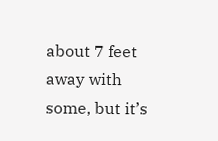about 7 feet away with some, but it’s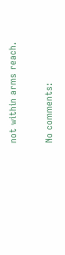not within arms reach.

No comments: